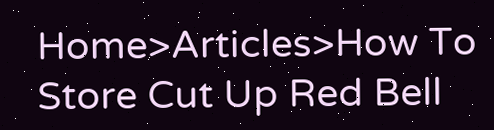Home>Articles>How To Store Cut Up Red Bell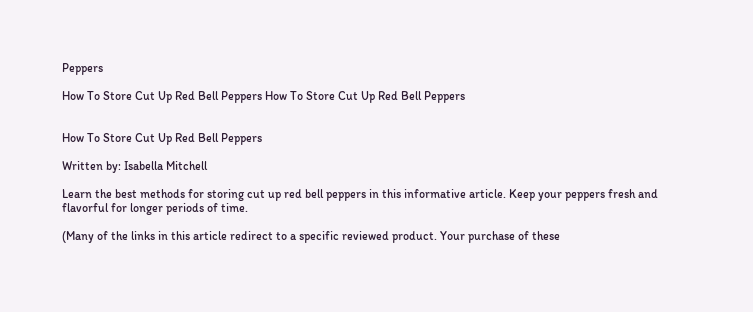Peppers

How To Store Cut Up Red Bell Peppers How To Store Cut Up Red Bell Peppers


How To Store Cut Up Red Bell Peppers

Written by: Isabella Mitchell

Learn the best methods for storing cut up red bell peppers in this informative article. Keep your peppers fresh and flavorful for longer periods of time.

(Many of the links in this article redirect to a specific reviewed product. Your purchase of these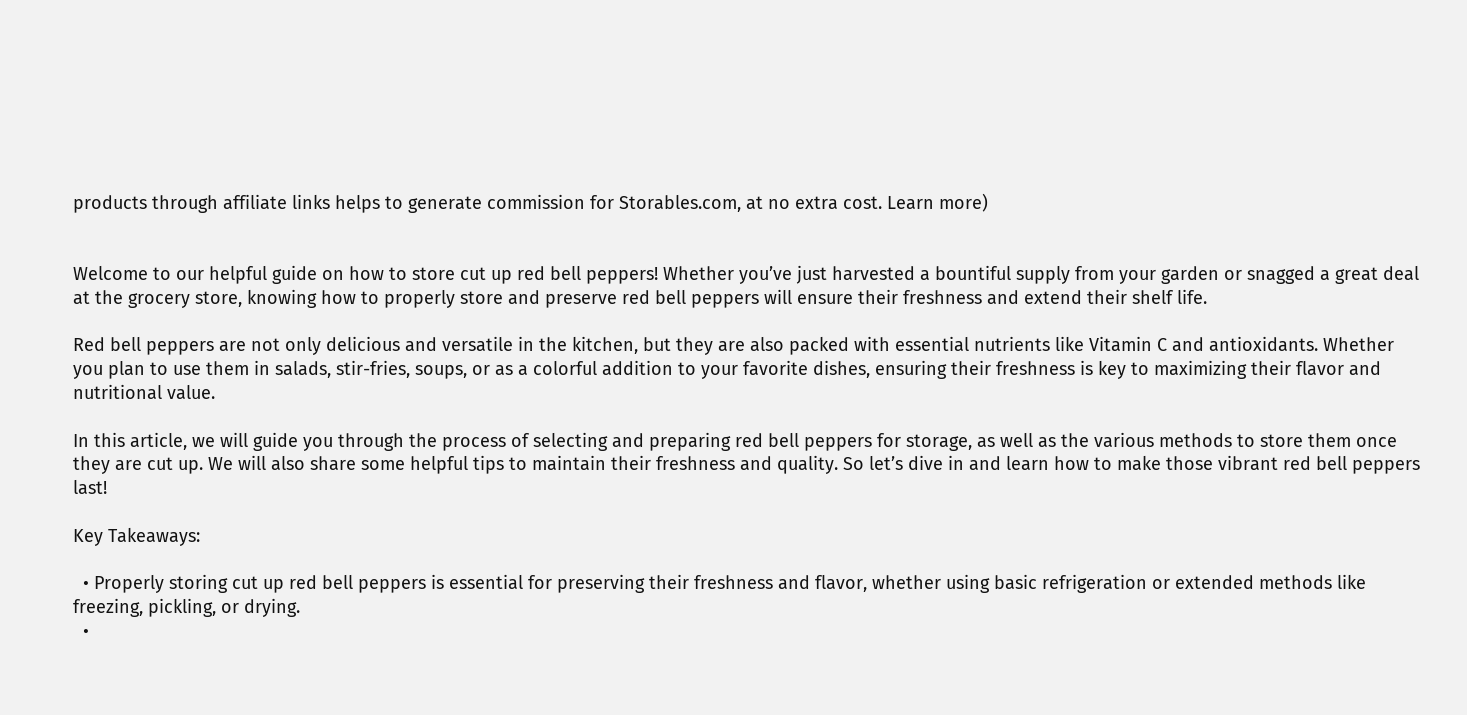products through affiliate links helps to generate commission for Storables.com, at no extra cost. Learn more)


Welcome to our helpful guide on how to store cut up red bell peppers! Whether you’ve just harvested a bountiful supply from your garden or snagged a great deal at the grocery store, knowing how to properly store and preserve red bell peppers will ensure their freshness and extend their shelf life.

Red bell peppers are not only delicious and versatile in the kitchen, but they are also packed with essential nutrients like Vitamin C and antioxidants. Whether you plan to use them in salads, stir-fries, soups, or as a colorful addition to your favorite dishes, ensuring their freshness is key to maximizing their flavor and nutritional value.

In this article, we will guide you through the process of selecting and preparing red bell peppers for storage, as well as the various methods to store them once they are cut up. We will also share some helpful tips to maintain their freshness and quality. So let’s dive in and learn how to make those vibrant red bell peppers last!

Key Takeaways:

  • Properly storing cut up red bell peppers is essential for preserving their freshness and flavor, whether using basic refrigeration or extended methods like freezing, pickling, or drying.
  •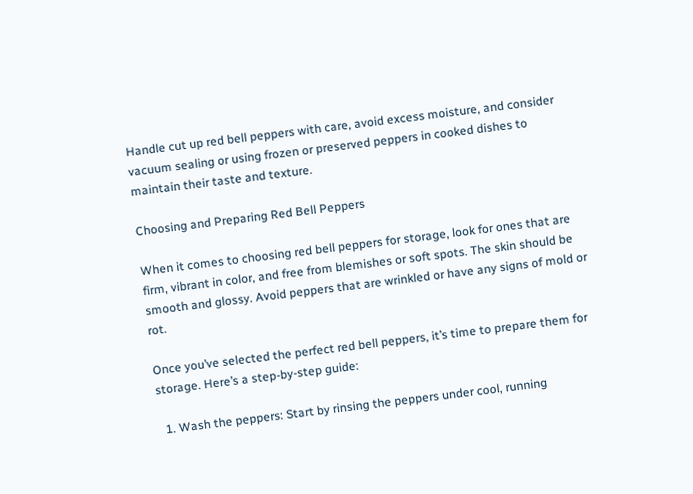Handle cut up red bell peppers with care, avoid excess moisture, and consider vacuum sealing or using frozen or preserved peppers in cooked dishes to maintain their taste and texture.

Choosing and Preparing Red Bell Peppers

When it comes to choosing red bell peppers for storage, look for ones that are firm, vibrant in color, and free from blemishes or soft spots. The skin should be smooth and glossy. Avoid peppers that are wrinkled or have any signs of mold or rot.

Once you’ve selected the perfect red bell peppers, it’s time to prepare them for storage. Here’s a step-by-step guide:

  1. Wash the peppers: Start by rinsing the peppers under cool, running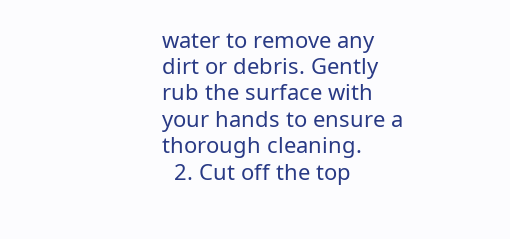water to remove any dirt or debris. Gently rub the surface with your hands to ensure a thorough cleaning.
  2. Cut off the top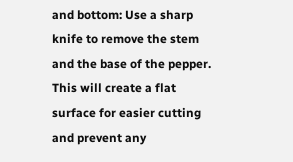and bottom: Use a sharp knife to remove the stem and the base of the pepper. This will create a flat surface for easier cutting and prevent any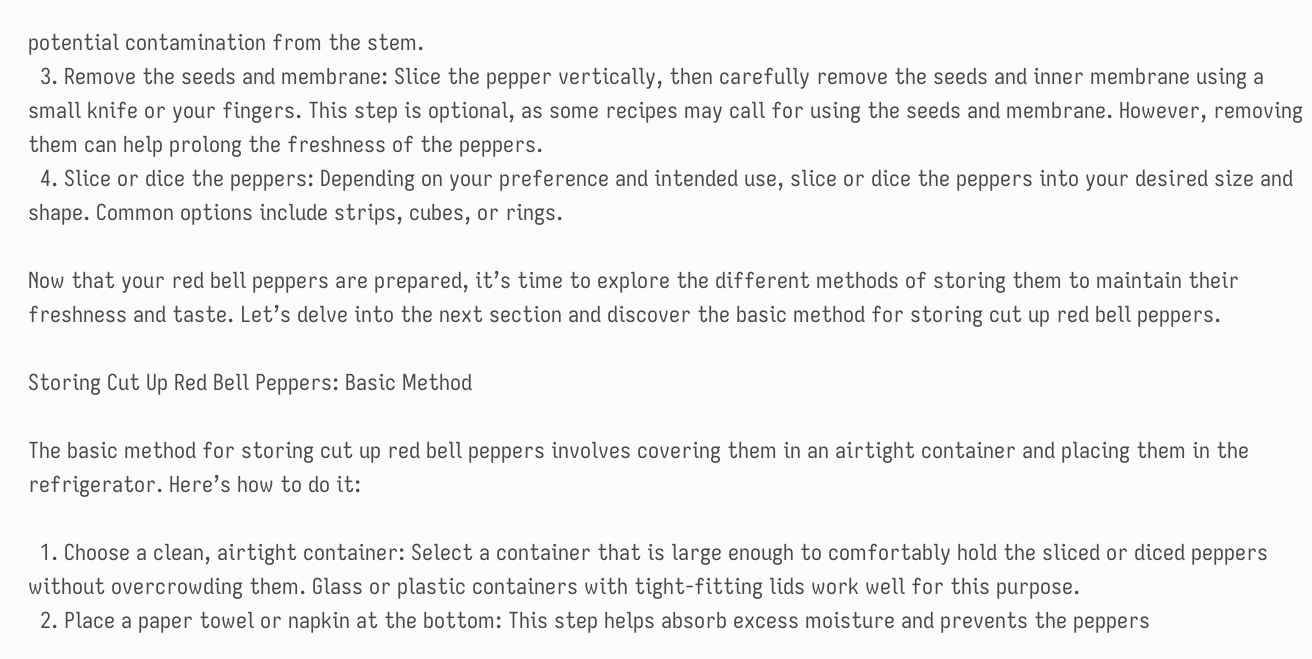potential contamination from the stem.
  3. Remove the seeds and membrane: Slice the pepper vertically, then carefully remove the seeds and inner membrane using a small knife or your fingers. This step is optional, as some recipes may call for using the seeds and membrane. However, removing them can help prolong the freshness of the peppers.
  4. Slice or dice the peppers: Depending on your preference and intended use, slice or dice the peppers into your desired size and shape. Common options include strips, cubes, or rings.

Now that your red bell peppers are prepared, it’s time to explore the different methods of storing them to maintain their freshness and taste. Let’s delve into the next section and discover the basic method for storing cut up red bell peppers.

Storing Cut Up Red Bell Peppers: Basic Method

The basic method for storing cut up red bell peppers involves covering them in an airtight container and placing them in the refrigerator. Here’s how to do it:

  1. Choose a clean, airtight container: Select a container that is large enough to comfortably hold the sliced or diced peppers without overcrowding them. Glass or plastic containers with tight-fitting lids work well for this purpose.
  2. Place a paper towel or napkin at the bottom: This step helps absorb excess moisture and prevents the peppers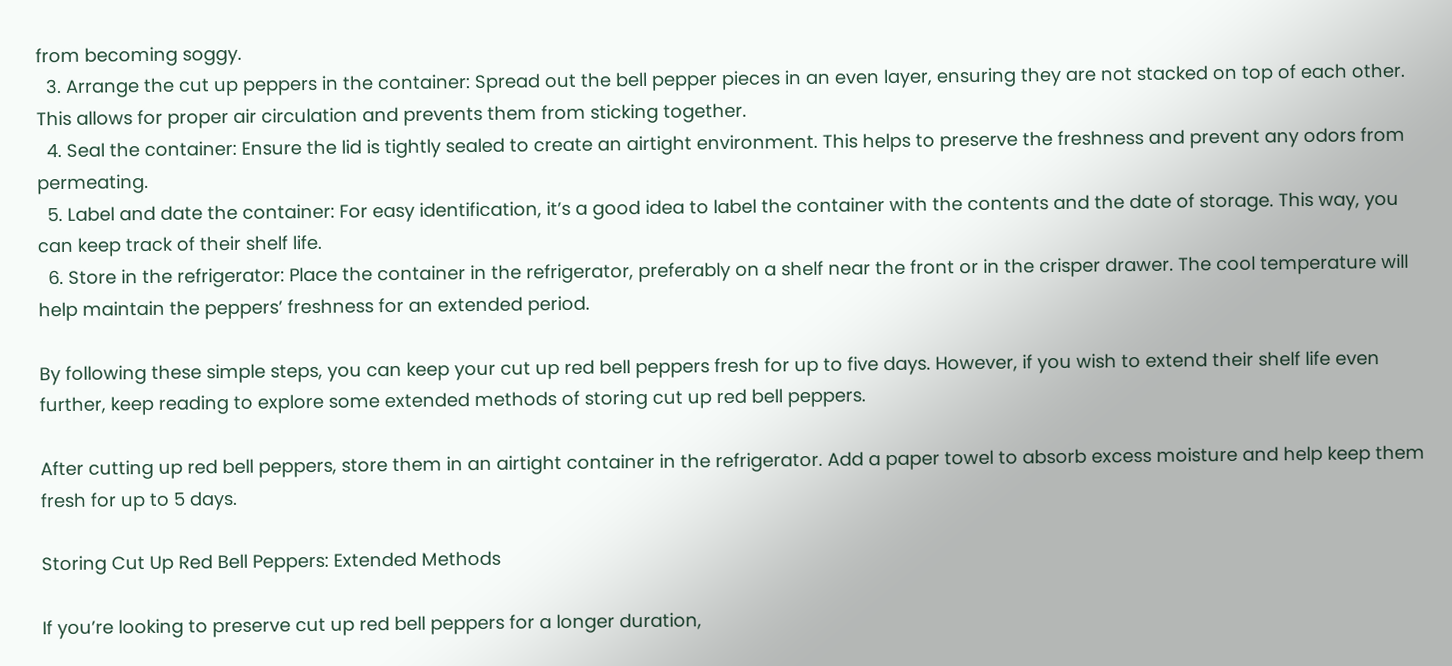from becoming soggy.
  3. Arrange the cut up peppers in the container: Spread out the bell pepper pieces in an even layer, ensuring they are not stacked on top of each other. This allows for proper air circulation and prevents them from sticking together.
  4. Seal the container: Ensure the lid is tightly sealed to create an airtight environment. This helps to preserve the freshness and prevent any odors from permeating.
  5. Label and date the container: For easy identification, it’s a good idea to label the container with the contents and the date of storage. This way, you can keep track of their shelf life.
  6. Store in the refrigerator: Place the container in the refrigerator, preferably on a shelf near the front or in the crisper drawer. The cool temperature will help maintain the peppers’ freshness for an extended period.

By following these simple steps, you can keep your cut up red bell peppers fresh for up to five days. However, if you wish to extend their shelf life even further, keep reading to explore some extended methods of storing cut up red bell peppers.

After cutting up red bell peppers, store them in an airtight container in the refrigerator. Add a paper towel to absorb excess moisture and help keep them fresh for up to 5 days.

Storing Cut Up Red Bell Peppers: Extended Methods

If you’re looking to preserve cut up red bell peppers for a longer duration,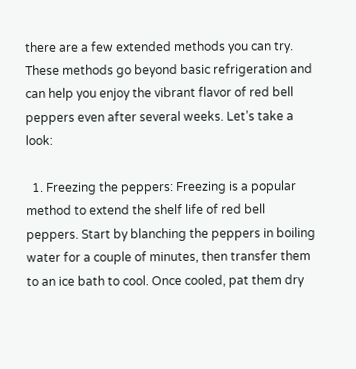there are a few extended methods you can try. These methods go beyond basic refrigeration and can help you enjoy the vibrant flavor of red bell peppers even after several weeks. Let’s take a look:

  1. Freezing the peppers: Freezing is a popular method to extend the shelf life of red bell peppers. Start by blanching the peppers in boiling water for a couple of minutes, then transfer them to an ice bath to cool. Once cooled, pat them dry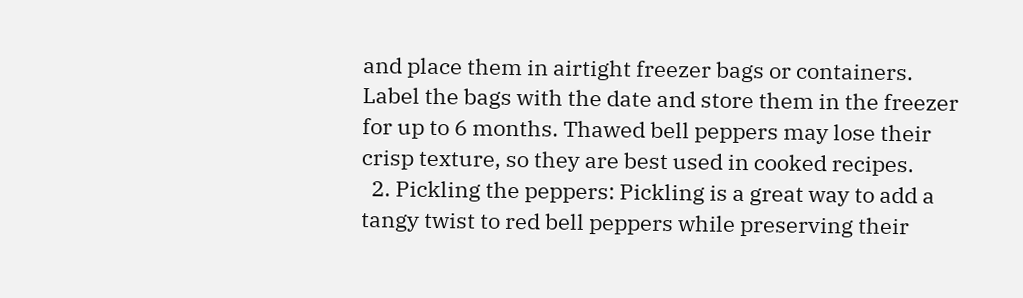and place them in airtight freezer bags or containers. Label the bags with the date and store them in the freezer for up to 6 months. Thawed bell peppers may lose their crisp texture, so they are best used in cooked recipes.
  2. Pickling the peppers: Pickling is a great way to add a tangy twist to red bell peppers while preserving their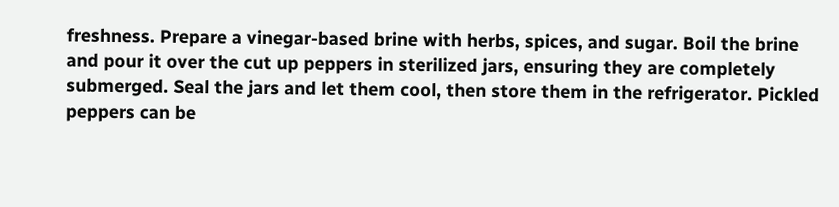freshness. Prepare a vinegar-based brine with herbs, spices, and sugar. Boil the brine and pour it over the cut up peppers in sterilized jars, ensuring they are completely submerged. Seal the jars and let them cool, then store them in the refrigerator. Pickled peppers can be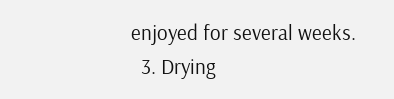enjoyed for several weeks.
  3. Drying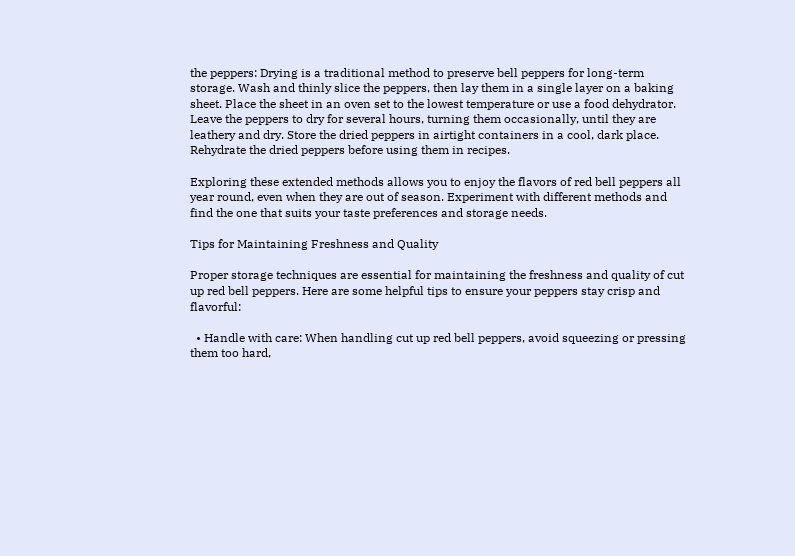the peppers: Drying is a traditional method to preserve bell peppers for long-term storage. Wash and thinly slice the peppers, then lay them in a single layer on a baking sheet. Place the sheet in an oven set to the lowest temperature or use a food dehydrator. Leave the peppers to dry for several hours, turning them occasionally, until they are leathery and dry. Store the dried peppers in airtight containers in a cool, dark place. Rehydrate the dried peppers before using them in recipes.

Exploring these extended methods allows you to enjoy the flavors of red bell peppers all year round, even when they are out of season. Experiment with different methods and find the one that suits your taste preferences and storage needs.

Tips for Maintaining Freshness and Quality

Proper storage techniques are essential for maintaining the freshness and quality of cut up red bell peppers. Here are some helpful tips to ensure your peppers stay crisp and flavorful:

  • Handle with care: When handling cut up red bell peppers, avoid squeezing or pressing them too hard,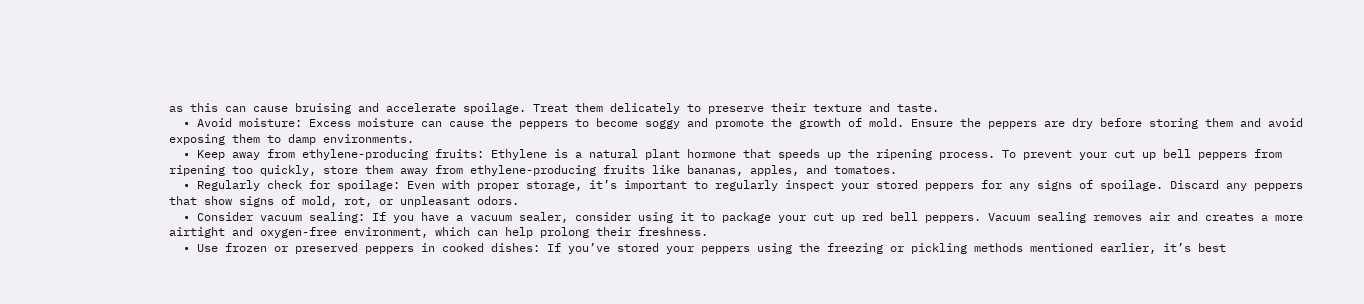as this can cause bruising and accelerate spoilage. Treat them delicately to preserve their texture and taste.
  • Avoid moisture: Excess moisture can cause the peppers to become soggy and promote the growth of mold. Ensure the peppers are dry before storing them and avoid exposing them to damp environments.
  • Keep away from ethylene-producing fruits: Ethylene is a natural plant hormone that speeds up the ripening process. To prevent your cut up bell peppers from ripening too quickly, store them away from ethylene-producing fruits like bananas, apples, and tomatoes.
  • Regularly check for spoilage: Even with proper storage, it’s important to regularly inspect your stored peppers for any signs of spoilage. Discard any peppers that show signs of mold, rot, or unpleasant odors.
  • Consider vacuum sealing: If you have a vacuum sealer, consider using it to package your cut up red bell peppers. Vacuum sealing removes air and creates a more airtight and oxygen-free environment, which can help prolong their freshness.
  • Use frozen or preserved peppers in cooked dishes: If you’ve stored your peppers using the freezing or pickling methods mentioned earlier, it’s best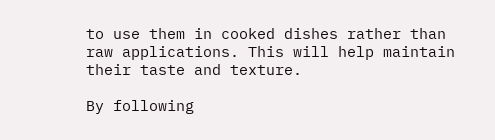to use them in cooked dishes rather than raw applications. This will help maintain their taste and texture.

By following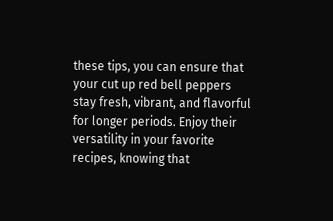these tips, you can ensure that your cut up red bell peppers stay fresh, vibrant, and flavorful for longer periods. Enjoy their versatility in your favorite recipes, knowing that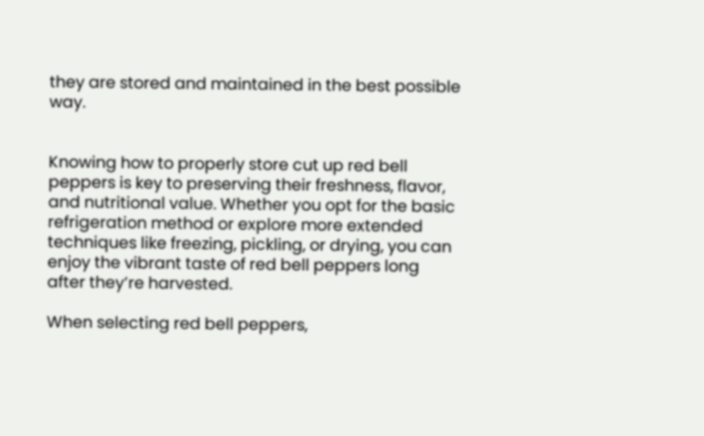they are stored and maintained in the best possible way.


Knowing how to properly store cut up red bell peppers is key to preserving their freshness, flavor, and nutritional value. Whether you opt for the basic refrigeration method or explore more extended techniques like freezing, pickling, or drying, you can enjoy the vibrant taste of red bell peppers long after they’re harvested.

When selecting red bell peppers,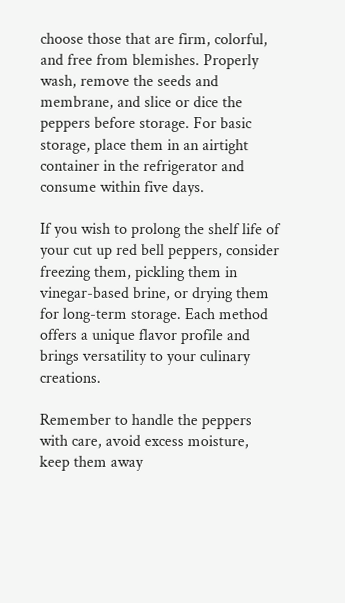choose those that are firm, colorful, and free from blemishes. Properly wash, remove the seeds and membrane, and slice or dice the peppers before storage. For basic storage, place them in an airtight container in the refrigerator and consume within five days.

If you wish to prolong the shelf life of your cut up red bell peppers, consider freezing them, pickling them in vinegar-based brine, or drying them for long-term storage. Each method offers a unique flavor profile and brings versatility to your culinary creations.

Remember to handle the peppers with care, avoid excess moisture, keep them away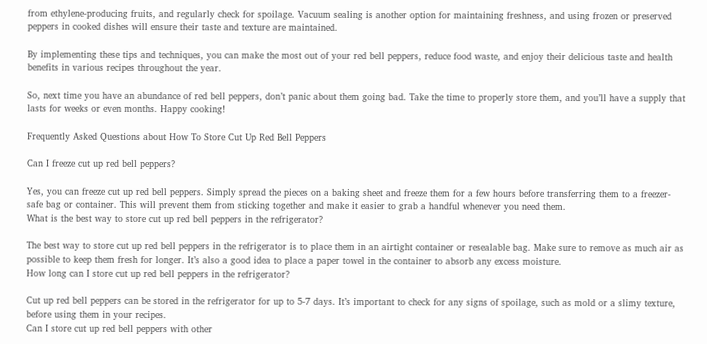from ethylene-producing fruits, and regularly check for spoilage. Vacuum sealing is another option for maintaining freshness, and using frozen or preserved peppers in cooked dishes will ensure their taste and texture are maintained.

By implementing these tips and techniques, you can make the most out of your red bell peppers, reduce food waste, and enjoy their delicious taste and health benefits in various recipes throughout the year.

So, next time you have an abundance of red bell peppers, don’t panic about them going bad. Take the time to properly store them, and you’ll have a supply that lasts for weeks or even months. Happy cooking!

Frequently Asked Questions about How To Store Cut Up Red Bell Peppers

Can I freeze cut up red bell peppers?

Yes, you can freeze cut up red bell peppers. Simply spread the pieces on a baking sheet and freeze them for a few hours before transferring them to a freezer-safe bag or container. This will prevent them from sticking together and make it easier to grab a handful whenever you need them.
What is the best way to store cut up red bell peppers in the refrigerator?

The best way to store cut up red bell peppers in the refrigerator is to place them in an airtight container or resealable bag. Make sure to remove as much air as possible to keep them fresh for longer. It’s also a good idea to place a paper towel in the container to absorb any excess moisture.
How long can I store cut up red bell peppers in the refrigerator?

Cut up red bell peppers can be stored in the refrigerator for up to 5-7 days. It’s important to check for any signs of spoilage, such as mold or a slimy texture, before using them in your recipes.
Can I store cut up red bell peppers with other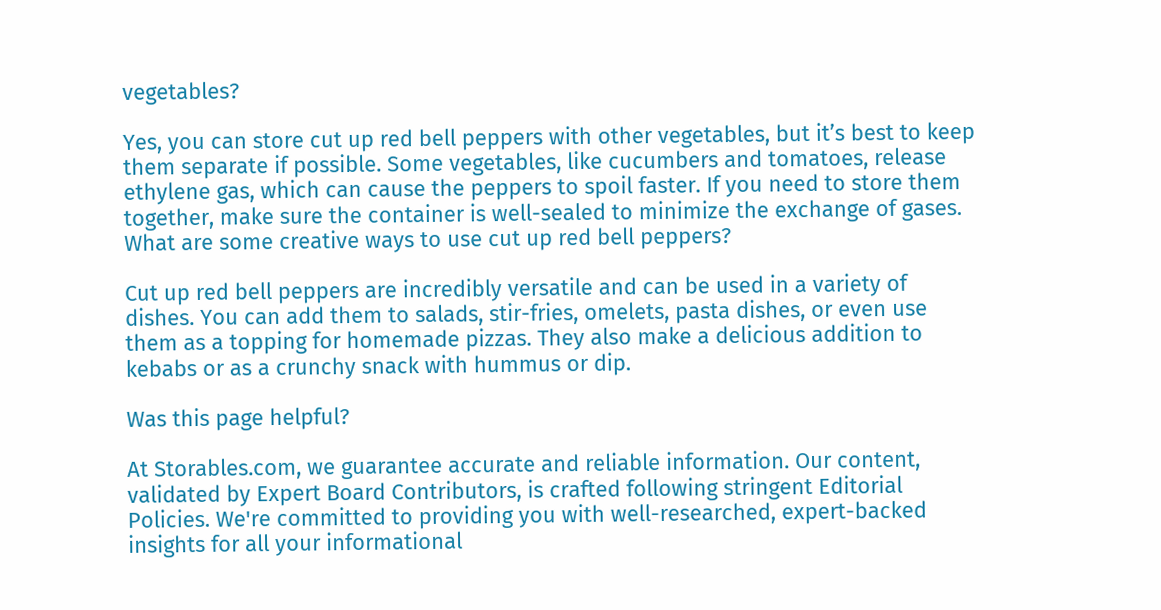vegetables?

Yes, you can store cut up red bell peppers with other vegetables, but it’s best to keep them separate if possible. Some vegetables, like cucumbers and tomatoes, release ethylene gas, which can cause the peppers to spoil faster. If you need to store them together, make sure the container is well-sealed to minimize the exchange of gases.
What are some creative ways to use cut up red bell peppers?

Cut up red bell peppers are incredibly versatile and can be used in a variety of dishes. You can add them to salads, stir-fries, omelets, pasta dishes, or even use them as a topping for homemade pizzas. They also make a delicious addition to kebabs or as a crunchy snack with hummus or dip.

Was this page helpful?

At Storables.com, we guarantee accurate and reliable information. Our content, validated by Expert Board Contributors, is crafted following stringent Editorial Policies. We're committed to providing you with well-researched, expert-backed insights for all your informational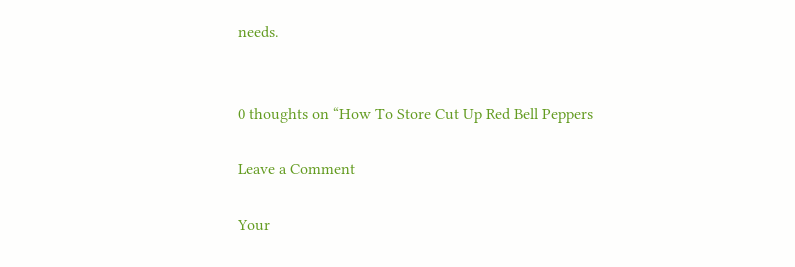needs.


0 thoughts on “How To Store Cut Up Red Bell Peppers

Leave a Comment

Your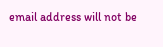email address will not be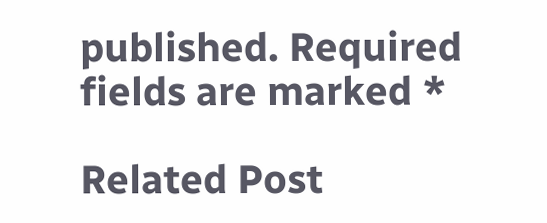published. Required fields are marked *

Related Post